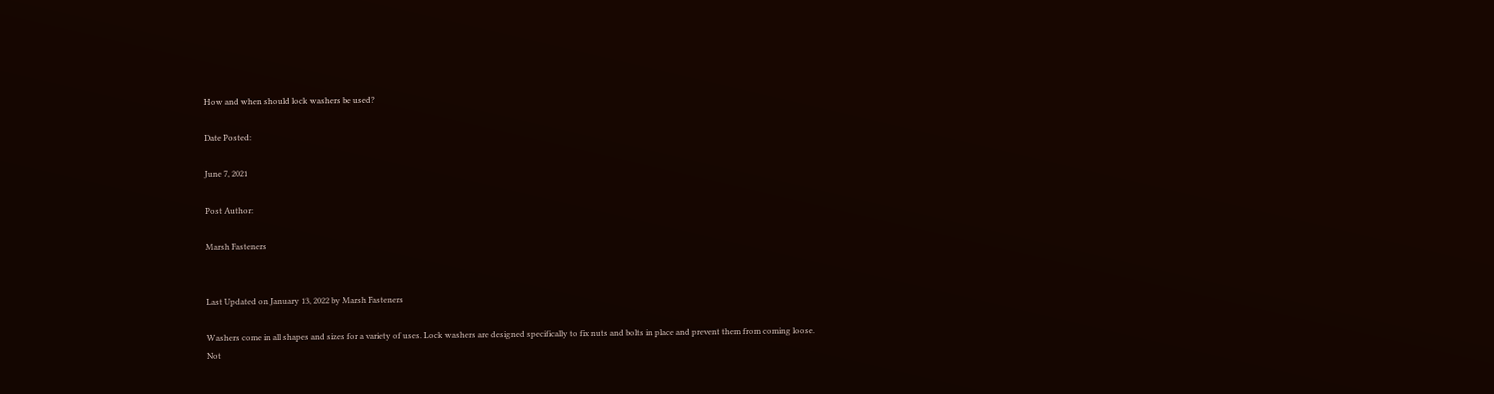How and when should lock washers be used?

Date Posted:

June 7, 2021

Post Author:

Marsh Fasteners


Last Updated on January 13, 2022 by Marsh Fasteners

Washers come in all shapes and sizes for a variety of uses. Lock washers are designed specifically to fix nuts and bolts in place and prevent them from coming loose. Not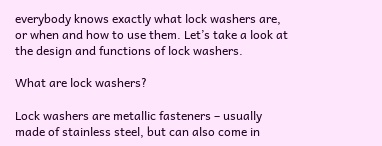everybody knows exactly what lock washers are, or when and how to use them. Let’s take a look at the design and functions of lock washers.

What are lock washers?

Lock washers are metallic fasteners – usually made of stainless steel, but can also come in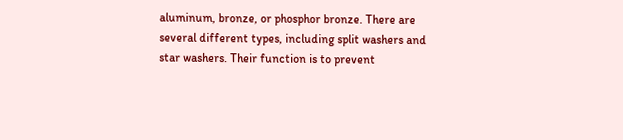aluminum, bronze, or phosphor bronze. There are several different types, including split washers and star washers. Their function is to prevent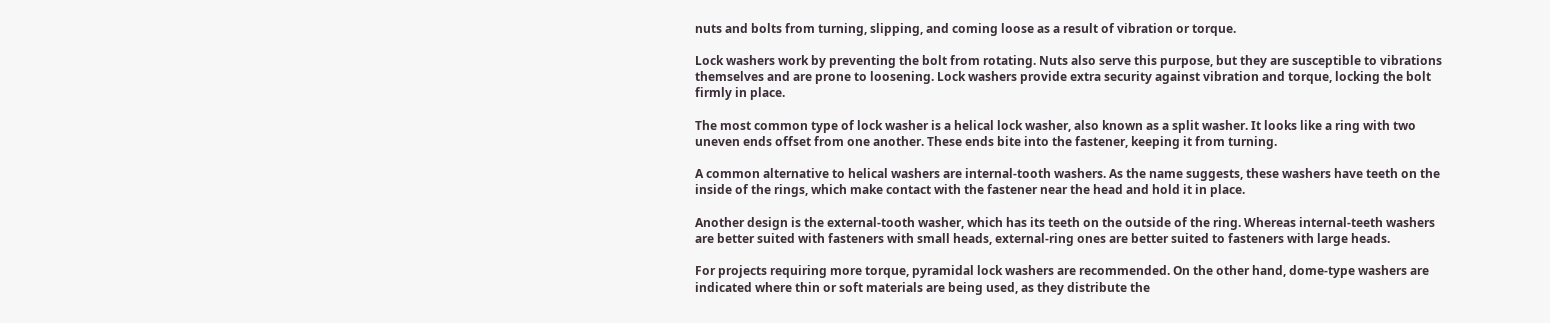nuts and bolts from turning, slipping, and coming loose as a result of vibration or torque.

Lock washers work by preventing the bolt from rotating. Nuts also serve this purpose, but they are susceptible to vibrations themselves and are prone to loosening. Lock washers provide extra security against vibration and torque, locking the bolt firmly in place.

The most common type of lock washer is a helical lock washer, also known as a split washer. It looks like a ring with two uneven ends offset from one another. These ends bite into the fastener, keeping it from turning.

A common alternative to helical washers are internal-tooth washers. As the name suggests, these washers have teeth on the inside of the rings, which make contact with the fastener near the head and hold it in place.

Another design is the external-tooth washer, which has its teeth on the outside of the ring. Whereas internal-teeth washers are better suited with fasteners with small heads, external-ring ones are better suited to fasteners with large heads.

For projects requiring more torque, pyramidal lock washers are recommended. On the other hand, dome-type washers are indicated where thin or soft materials are being used, as they distribute the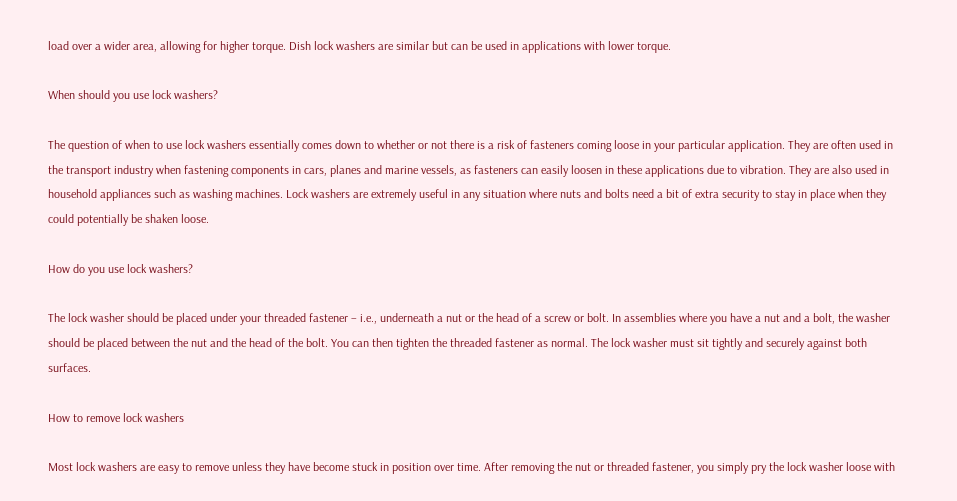load over a wider area, allowing for higher torque. Dish lock washers are similar but can be used in applications with lower torque.

When should you use lock washers?

The question of when to use lock washers essentially comes down to whether or not there is a risk of fasteners coming loose in your particular application. They are often used in the transport industry when fastening components in cars, planes and marine vessels, as fasteners can easily loosen in these applications due to vibration. They are also used in household appliances such as washing machines. Lock washers are extremely useful in any situation where nuts and bolts need a bit of extra security to stay in place when they could potentially be shaken loose.

How do you use lock washers?

The lock washer should be placed under your threaded fastener – i.e., underneath a nut or the head of a screw or bolt. In assemblies where you have a nut and a bolt, the washer should be placed between the nut and the head of the bolt. You can then tighten the threaded fastener as normal. The lock washer must sit tightly and securely against both surfaces.

How to remove lock washers

Most lock washers are easy to remove unless they have become stuck in position over time. After removing the nut or threaded fastener, you simply pry the lock washer loose with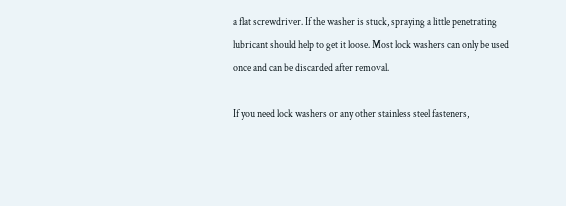a flat screwdriver. If the washer is stuck, spraying a little penetrating lubricant should help to get it loose. Most lock washers can only be used once and can be discarded after removal.

If you need lock washers or any other stainless steel fasteners,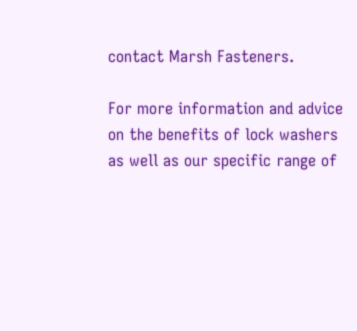contact Marsh Fasteners.

For more information and advice on the benefits of lock washers as well as our specific range of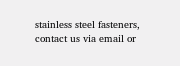stainless steel fasteners, contact us via email or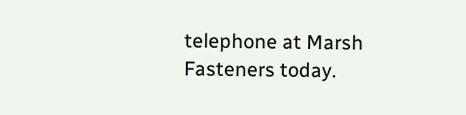telephone at Marsh Fasteners today.